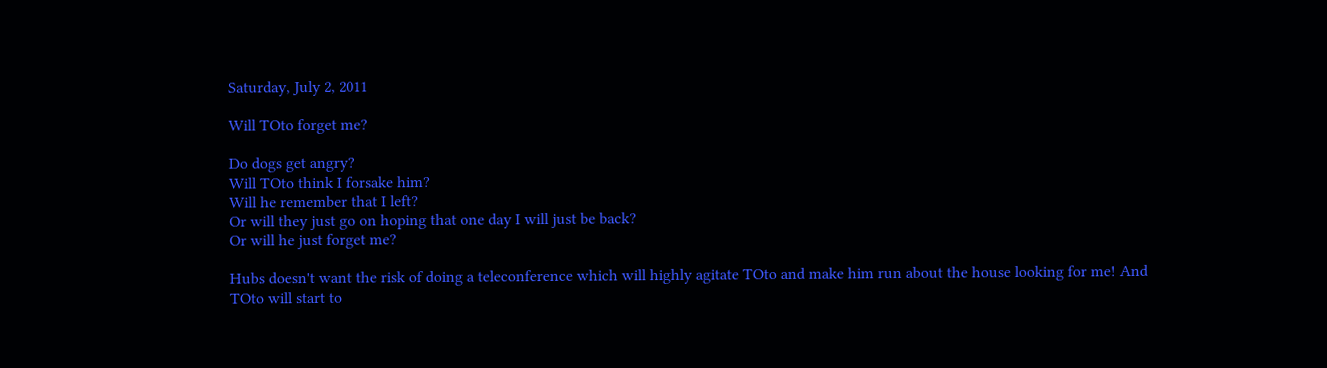Saturday, July 2, 2011

Will TOto forget me?

Do dogs get angry?
Will TOto think I forsake him?
Will he remember that I left?
Or will they just go on hoping that one day I will just be back?
Or will he just forget me?

Hubs doesn't want the risk of doing a teleconference which will highly agitate TOto and make him run about the house looking for me! And TOto will start to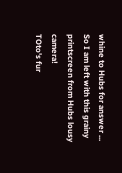whine to Hubs for answer ...
So I am left with this grainy printscreen from Hubs lousy camera!
TOto's fur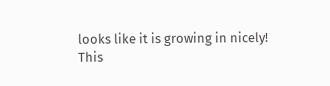looks like it is growing in nicely!
This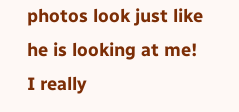photos look just like he is looking at me!
I really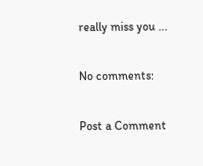really miss you ...

No comments:

Post a Comment